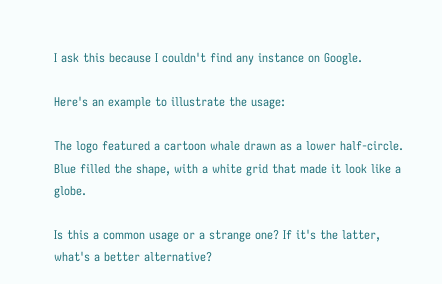I ask this because I couldn't find any instance on Google.

Here's an example to illustrate the usage:

The logo featured a cartoon whale drawn as a lower half-circle. Blue filled the shape, with a white grid that made it look like a globe.

Is this a common usage or a strange one? If it's the latter, what's a better alternative?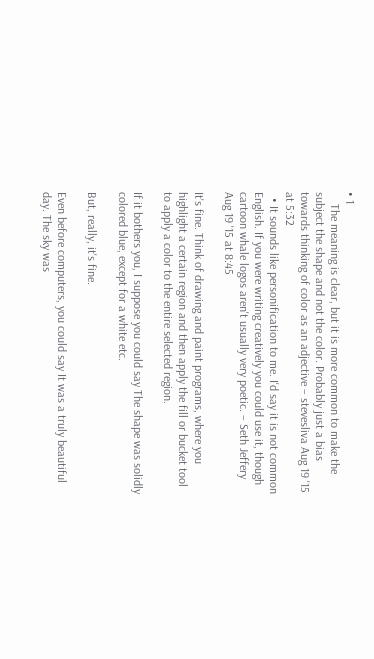• 1
    The meaning is clear, but it is more common to make the subject the shape and not the color. Probably just a bias towards thinking of color as an adjective – stevesliva Aug 19 '15 at 5:32
  • It sounds like personification to me. I'd say it is not common English. If you were writing creatively you could use it, though cartoon whale logos aren't usually very poetic. – Seth Jeffery Aug 19 '15 at 8:45

It's fine. Think of drawing and paint programs, where you highlight a certain region and then apply the fill or bucket tool to apply a color to the entire selected region.

If it bothers you, I suppose you could say The shape was solidly colored blue, except for a white etc.

But, really, it's fine.

Even before computers, you could say It was a truly beautiful day. The sky was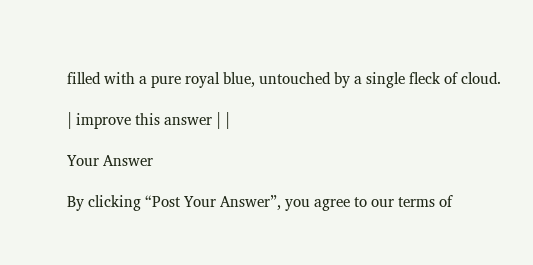filled with a pure royal blue, untouched by a single fleck of cloud.

| improve this answer | |

Your Answer

By clicking “Post Your Answer”, you agree to our terms of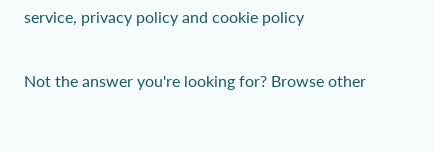service, privacy policy and cookie policy

Not the answer you're looking for? Browse other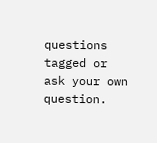questions tagged or ask your own question.